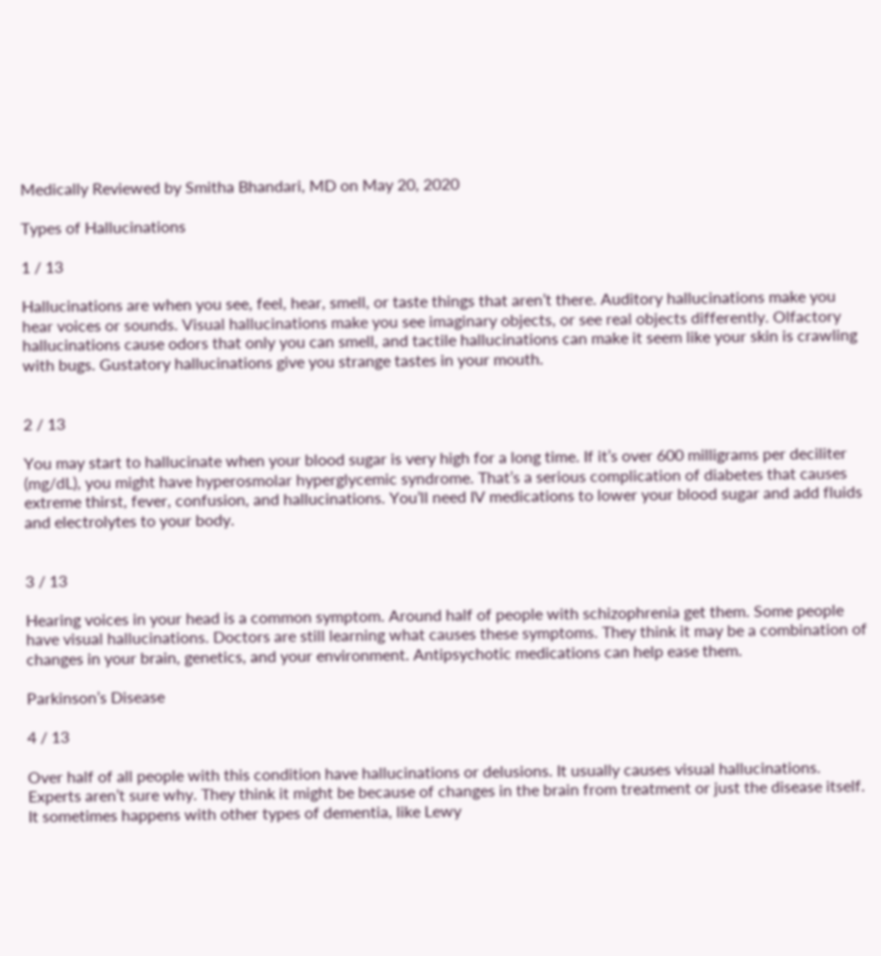Medically Reviewed by Smitha Bhandari, MD on May 20, 2020

Types of Hallucinations

1 / 13

Hallucinations are when you see, feel, hear, smell, or taste things that aren’t there. Auditory hallucinations make you hear voices or sounds. Visual hallucinations make you see imaginary objects, or see real objects differently. Olfactory hallucinations cause odors that only you can smell, and tactile hallucinations can make it seem like your skin is crawling with bugs. Gustatory hallucinations give you strange tastes in your mouth.


2 / 13

You may start to hallucinate when your blood sugar is very high for a long time. If it’s over 600 milligrams per deciliter (mg/dL), you might have hyperosmolar hyperglycemic syndrome. That’s a serious complication of diabetes that causes extreme thirst, fever, confusion, and hallucinations. You’ll need IV medications to lower your blood sugar and add fluids and electrolytes to your body.


3 / 13

Hearing voices in your head is a common symptom. Around half of people with schizophrenia get them. Some people have visual hallucinations. Doctors are still learning what causes these symptoms. They think it may be a combination of changes in your brain, genetics, and your environment. Antipsychotic medications can help ease them.

Parkinson’s Disease

4 / 13

Over half of all people with this condition have hallucinations or delusions. It usually causes visual hallucinations. Experts aren’t sure why. They think it might be because of changes in the brain from treatment or just the disease itself. It sometimes happens with other types of dementia, like Lewy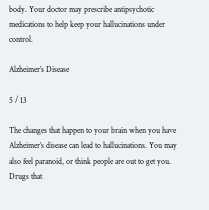body. Your doctor may prescribe antipsychotic medications to help keep your hallucinations under control.

Alzheimer’s Disease

5 / 13

The changes that happen to your brain when you have Alzheimer’s disease can lead to hallucinations. You may also feel paranoid, or think people are out to get you. Drugs that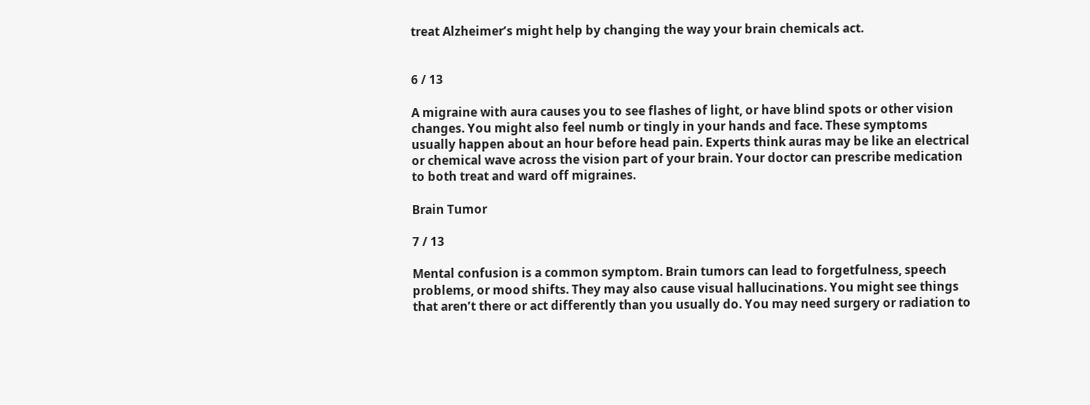treat Alzheimer’s might help by changing the way your brain chemicals act.


6 / 13

A migraine with aura causes you to see flashes of light, or have blind spots or other vision changes. You might also feel numb or tingly in your hands and face. These symptoms usually happen about an hour before head pain. Experts think auras may be like an electrical or chemical wave across the vision part of your brain. Your doctor can prescribe medication to both treat and ward off migraines.

Brain Tumor

7 / 13

Mental confusion is a common symptom. Brain tumors can lead to forgetfulness, speech problems, or mood shifts. They may also cause visual hallucinations. You might see things that aren’t there or act differently than you usually do. You may need surgery or radiation to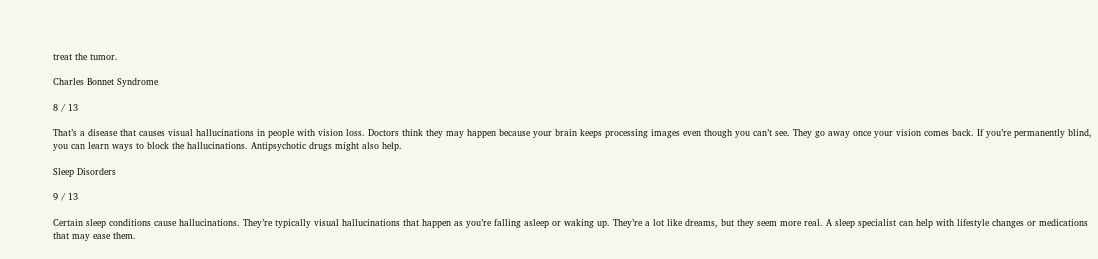treat the tumor.

Charles Bonnet Syndrome

8 / 13

That’s a disease that causes visual hallucinations in people with vision loss. Doctors think they may happen because your brain keeps processing images even though you can’t see. They go away once your vision comes back. If you’re permanently blind, you can learn ways to block the hallucinations. Antipsychotic drugs might also help.

Sleep Disorders

9 / 13

Certain sleep conditions cause hallucinations. They’re typically visual hallucinations that happen as you’re falling asleep or waking up. They’re a lot like dreams, but they seem more real. A sleep specialist can help with lifestyle changes or medications that may ease them.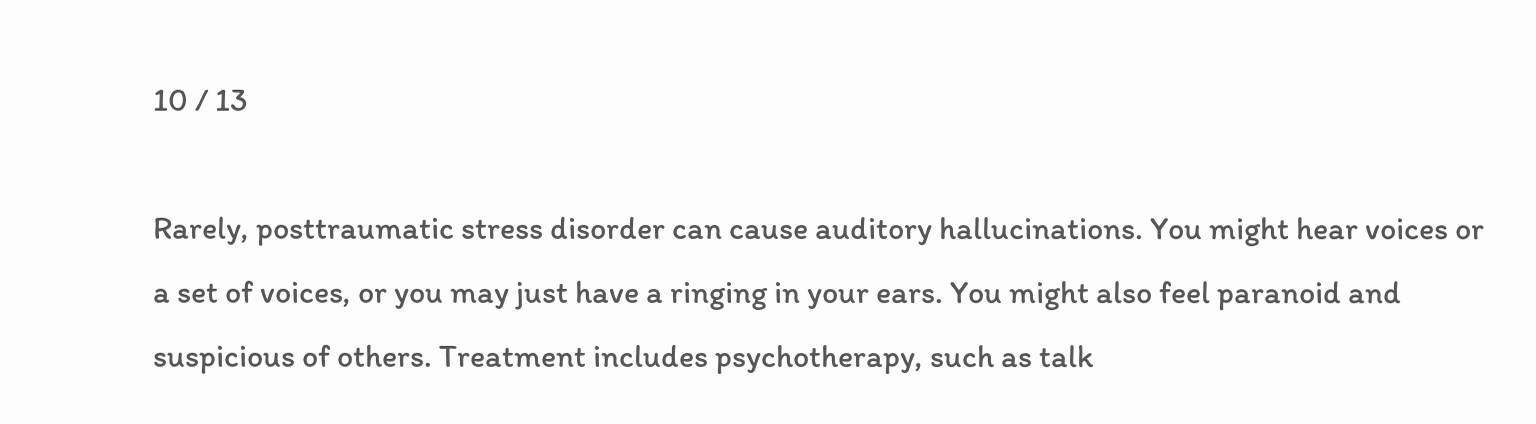10 / 13

Rarely, posttraumatic stress disorder can cause auditory hallucinations. You might hear voices or a set of voices, or you may just have a ringing in your ears. You might also feel paranoid and suspicious of others. Treatment includes psychotherapy, such as talk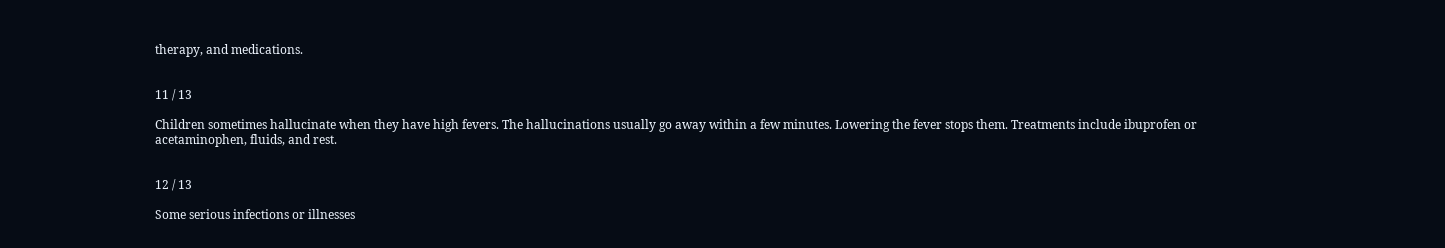therapy, and medications.


11 / 13

Children sometimes hallucinate when they have high fevers. The hallucinations usually go away within a few minutes. Lowering the fever stops them. Treatments include ibuprofen or acetaminophen, fluids, and rest.


12 / 13

Some serious infections or illnesses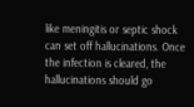like meningitis or septic shock can set off hallucinations. Once the infection is cleared, the hallucinations should go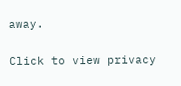away.

Click to view privacy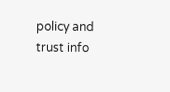policy and trust info